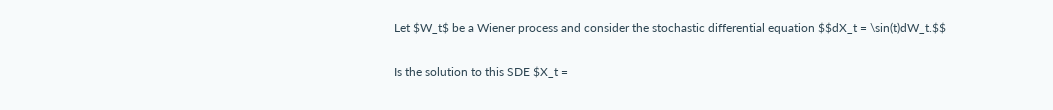Let $W_t$ be a Wiener process and consider the stochastic differential equation $$dX_t = \sin(t)dW_t.$$

Is the solution to this SDE $X_t =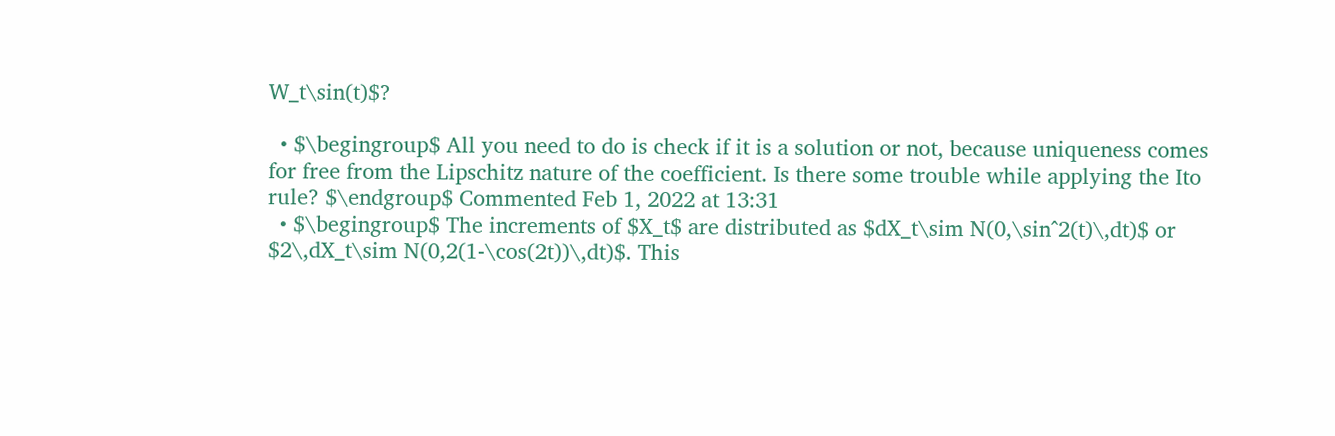W_t\sin(t)$?

  • $\begingroup$ All you need to do is check if it is a solution or not, because uniqueness comes for free from the Lipschitz nature of the coefficient. Is there some trouble while applying the Ito rule? $\endgroup$ Commented Feb 1, 2022 at 13:31
  • $\begingroup$ The increments of $X_t$ are distributed as $dX_t\sim N(0,\sin^2(t)\,dt)$ or $2\,dX_t\sim N(0,2(1-\cos(2t))\,dt)$. This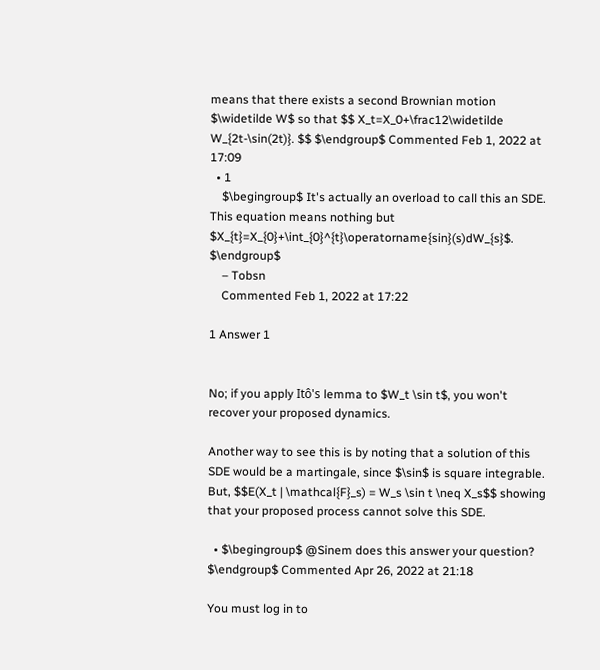means that there exists a second Brownian motion $\widetilde W$ so that $$ X_t=X_0+\frac12\widetilde W_{2t-\sin(2t)}. $$ $\endgroup$ Commented Feb 1, 2022 at 17:09
  • 1
    $\begingroup$ It's actually an overload to call this an SDE. This equation means nothing but $X_{t}=X_{0}+\int_{0}^{t}\operatorname{sin}(s)dW_{s}$. $\endgroup$
    – Tobsn
    Commented Feb 1, 2022 at 17:22

1 Answer 1


No; if you apply Itô's lemma to $W_t \sin t$, you won't recover your proposed dynamics.

Another way to see this is by noting that a solution of this SDE would be a martingale, since $\sin$ is square integrable. But, $$E(X_t | \mathcal{F}_s) = W_s \sin t \neq X_s$$ showing that your proposed process cannot solve this SDE.

  • $\begingroup$ @Sinem does this answer your question? $\endgroup$ Commented Apr 26, 2022 at 21:18

You must log in to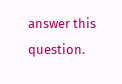answer this question.